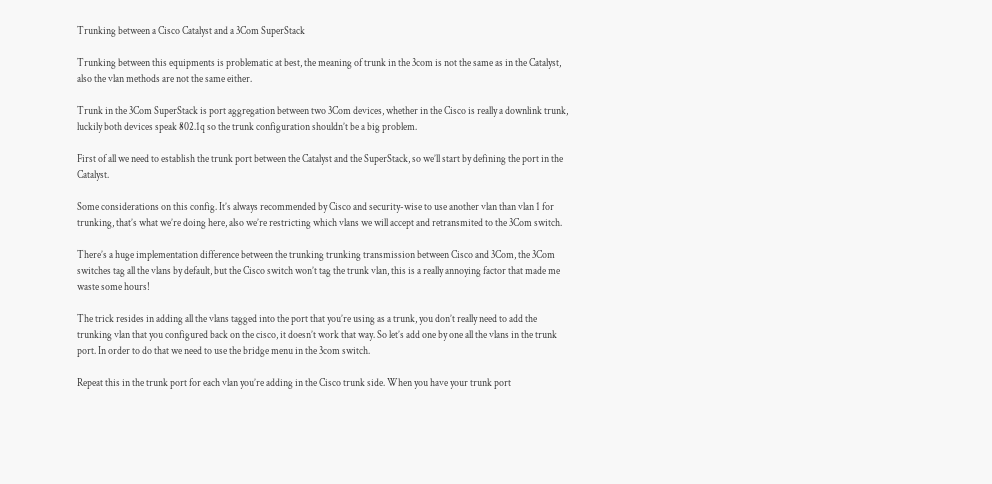Trunking between a Cisco Catalyst and a 3Com SuperStack

Trunking between this equipments is problematic at best, the meaning of trunk in the 3com is not the same as in the Catalyst, also the vlan methods are not the same either.

Trunk in the 3Com SuperStack is port aggregation between two 3Com devices, whether in the Cisco is really a downlink trunk, luckily both devices speak 802.1q so the trunk configuration shouldn’t be a big problem.

First of all we need to establish the trunk port between the Catalyst and the SuperStack, so we’ll start by defining the port in the Catalyst.

Some considerations on this config. It’s always recommended by Cisco and security-wise to use another vlan than vlan 1 for trunking, that’s what we’re doing here, also we’re restricting which vlans we will accept and retransmited to the 3Com switch.

There’s a huge implementation difference between the trunking trunking transmission between Cisco and 3Com, the 3Com switches tag all the vlans by default, but the Cisco switch won’t tag the trunk vlan, this is a really annoying factor that made me waste some hours!

The trick resides in adding all the vlans tagged into the port that you’re using as a trunk, you don’t really need to add the trunking vlan that you configured back on the cisco, it doesn’t work that way. So let’s add one by one all the vlans in the trunk port. In order to do that we need to use the bridge menu in the 3com switch.

Repeat this in the trunk port for each vlan you’re adding in the Cisco trunk side. When you have your trunk port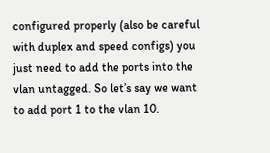configured properly (also be careful with duplex and speed configs) you just need to add the ports into the vlan untagged. So let’s say we want to add port 1 to the vlan 10.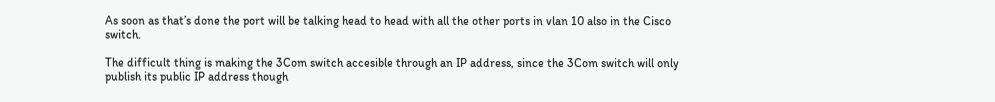As soon as that’s done the port will be talking head to head with all the other ports in vlan 10 also in the Cisco switch.

The difficult thing is making the 3Com switch accesible through an IP address, since the 3Com switch will only publish its public IP address though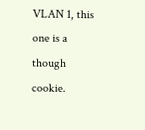VLAN 1, this one is a though cookie.